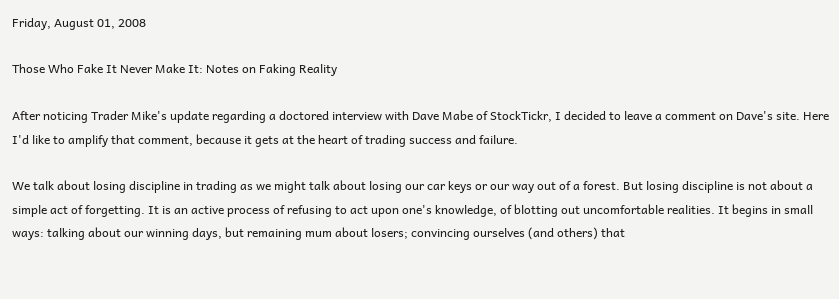Friday, August 01, 2008

Those Who Fake It Never Make It: Notes on Faking Reality

After noticing Trader Mike's update regarding a doctored interview with Dave Mabe of StockTickr, I decided to leave a comment on Dave's site. Here I'd like to amplify that comment, because it gets at the heart of trading success and failure.

We talk about losing discipline in trading as we might talk about losing our car keys or our way out of a forest. But losing discipline is not about a simple act of forgetting. It is an active process of refusing to act upon one's knowledge, of blotting out uncomfortable realities. It begins in small ways: talking about our winning days, but remaining mum about losers; convincing ourselves (and others) that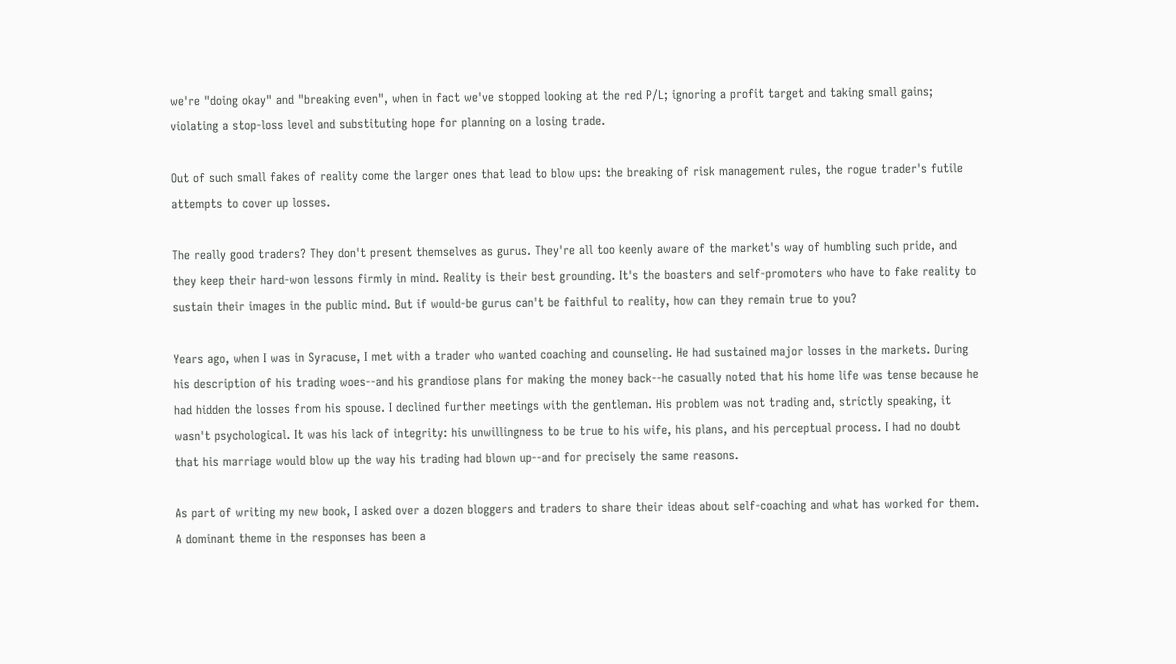we're "doing okay" and "breaking even", when in fact we've stopped looking at the red P/L; ignoring a profit target and taking small gains; violating a stop-loss level and substituting hope for planning on a losing trade.

Out of such small fakes of reality come the larger ones that lead to blow ups: the breaking of risk management rules, the rogue trader's futile attempts to cover up losses.

The really good traders? They don't present themselves as gurus. They're all too keenly aware of the market's way of humbling such pride, and they keep their hard-won lessons firmly in mind. Reality is their best grounding. It's the boasters and self-promoters who have to fake reality to sustain their images in the public mind. But if would-be gurus can't be faithful to reality, how can they remain true to you?

Years ago, when I was in Syracuse, I met with a trader who wanted coaching and counseling. He had sustained major losses in the markets. During his description of his trading woes--and his grandiose plans for making the money back--he casually noted that his home life was tense because he had hidden the losses from his spouse. I declined further meetings with the gentleman. His problem was not trading and, strictly speaking, it wasn't psychological. It was his lack of integrity: his unwillingness to be true to his wife, his plans, and his perceptual process. I had no doubt that his marriage would blow up the way his trading had blown up--and for precisely the same reasons.

As part of writing my new book, I asked over a dozen bloggers and traders to share their ideas about self-coaching and what has worked for them. A dominant theme in the responses has been a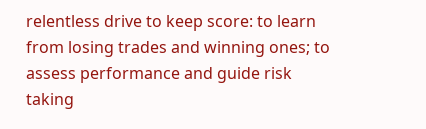relentless drive to keep score: to learn from losing trades and winning ones; to assess performance and guide risk taking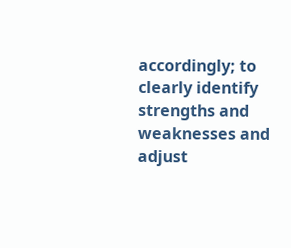accordingly; to clearly identify strengths and weaknesses and adjust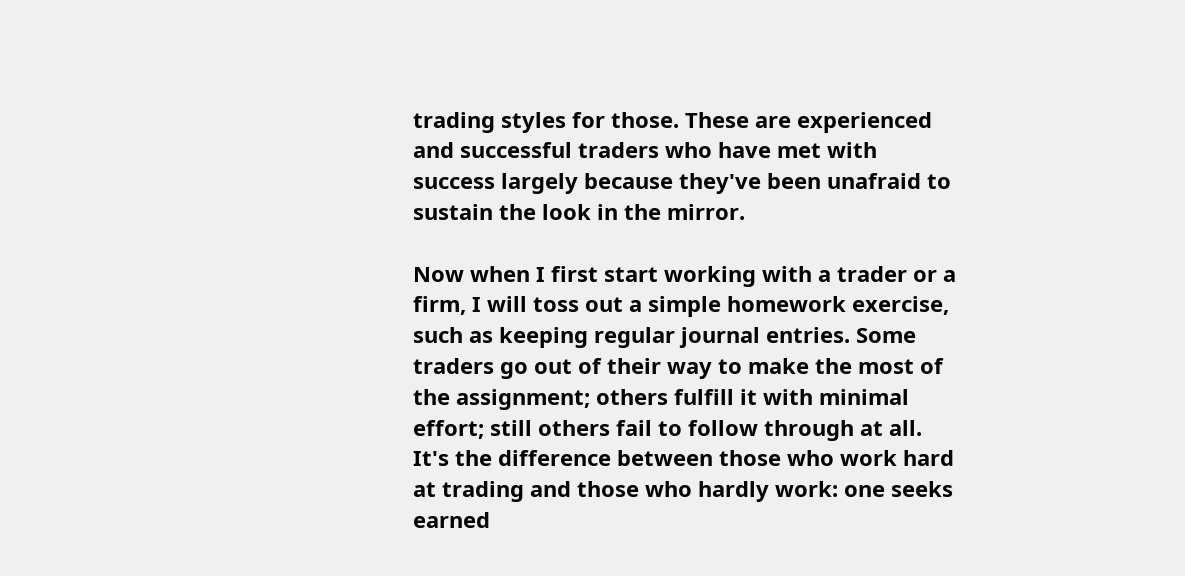trading styles for those. These are experienced and successful traders who have met with success largely because they've been unafraid to sustain the look in the mirror.

Now when I first start working with a trader or a firm, I will toss out a simple homework exercise, such as keeping regular journal entries. Some traders go out of their way to make the most of the assignment; others fulfill it with minimal effort; still others fail to follow through at all. It's the difference between those who work hard at trading and those who hardly work: one seeks earned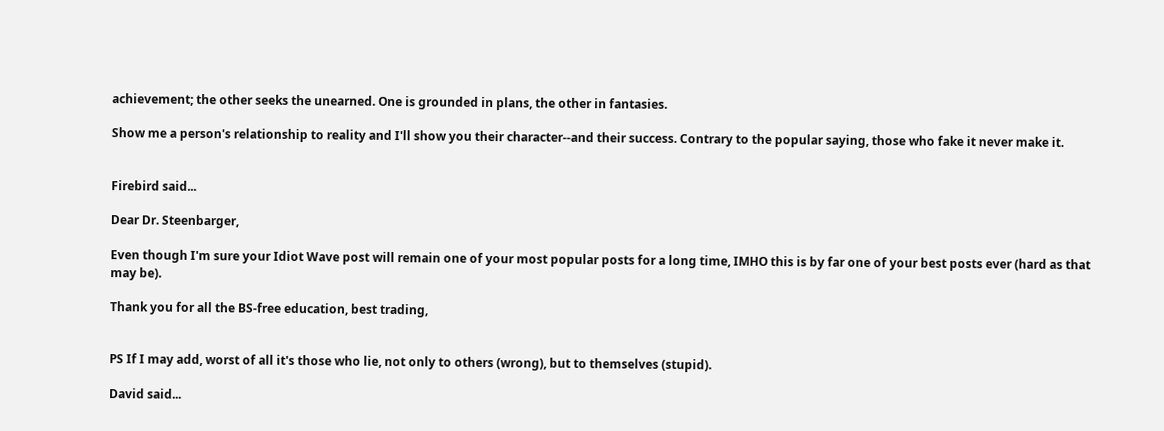achievement; the other seeks the unearned. One is grounded in plans, the other in fantasies.

Show me a person's relationship to reality and I'll show you their character--and their success. Contrary to the popular saying, those who fake it never make it.


Firebird said...

Dear Dr. Steenbarger,

Even though I'm sure your Idiot Wave post will remain one of your most popular posts for a long time, IMHO this is by far one of your best posts ever (hard as that may be).

Thank you for all the BS-free education, best trading,


PS If I may add, worst of all it's those who lie, not only to others (wrong), but to themselves (stupid).

David said...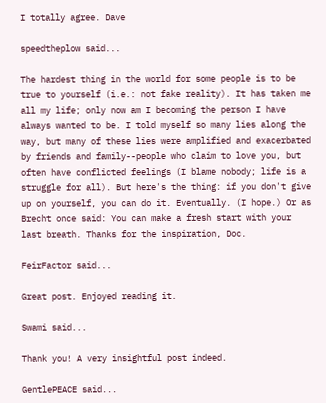I totally agree. Dave

speedtheplow said...

The hardest thing in the world for some people is to be true to yourself (i.e.: not fake reality). It has taken me all my life; only now am I becoming the person I have always wanted to be. I told myself so many lies along the way, but many of these lies were amplified and exacerbated by friends and family--people who claim to love you, but often have conflicted feelings (I blame nobody; life is a struggle for all). But here's the thing: if you don't give up on yourself, you can do it. Eventually. (I hope.) Or as Brecht once said: You can make a fresh start with your last breath. Thanks for the inspiration, Doc.

FeirFactor said...

Great post. Enjoyed reading it.

Swami said...

Thank you! A very insightful post indeed.

GentlePEACE said...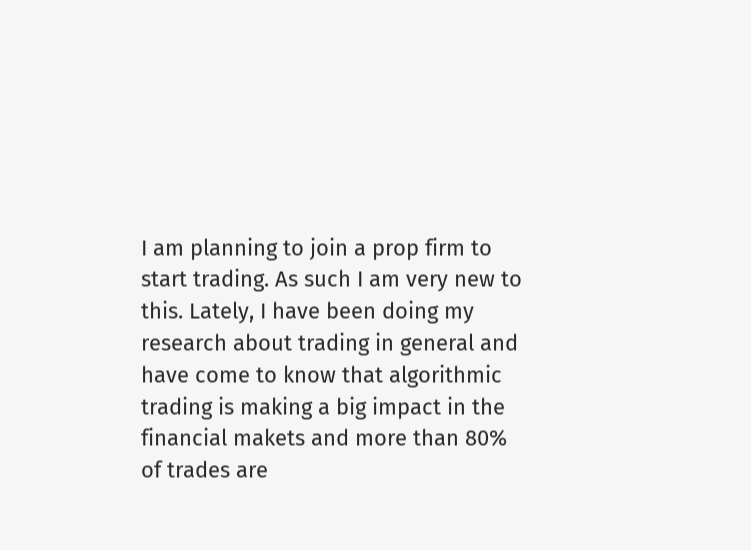I am planning to join a prop firm to start trading. As such I am very new to this. Lately, I have been doing my research about trading in general and have come to know that algorithmic trading is making a big impact in the financial makets and more than 80% of trades are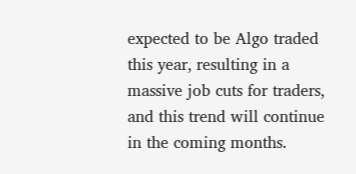expected to be Algo traded this year, resulting in a massive job cuts for traders, and this trend will continue in the coming months.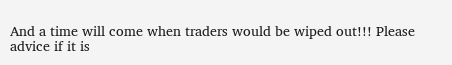And a time will come when traders would be wiped out!!! Please advice if it is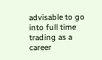advisable to go into full time trading as a career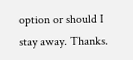option or should I stay away. Thanks.